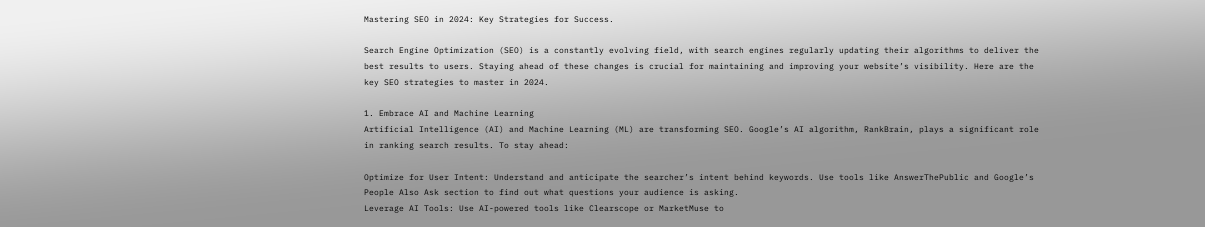Mastering SEO in 2024: Key Strategies for Success.

Search Engine Optimization (SEO) is a constantly evolving field, with search engines regularly updating their algorithms to deliver the best results to users. Staying ahead of these changes is crucial for maintaining and improving your website’s visibility. Here are the key SEO strategies to master in 2024.

1. Embrace AI and Machine Learning
Artificial Intelligence (AI) and Machine Learning (ML) are transforming SEO. Google’s AI algorithm, RankBrain, plays a significant role in ranking search results. To stay ahead:

Optimize for User Intent: Understand and anticipate the searcher’s intent behind keywords. Use tools like AnswerThePublic and Google’s People Also Ask section to find out what questions your audience is asking.
Leverage AI Tools: Use AI-powered tools like Clearscope or MarketMuse to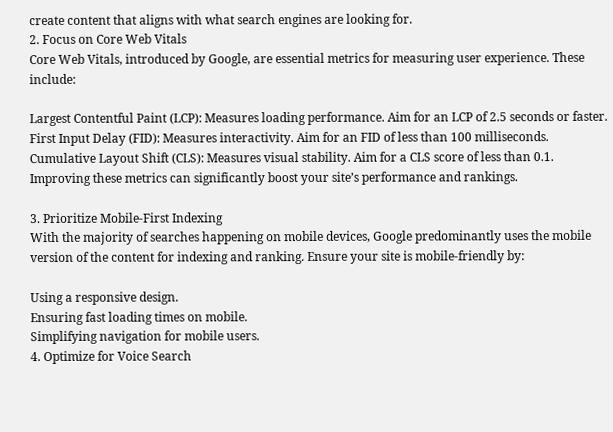create content that aligns with what search engines are looking for.
2. Focus on Core Web Vitals
Core Web Vitals, introduced by Google, are essential metrics for measuring user experience. These include:

Largest Contentful Paint (LCP): Measures loading performance. Aim for an LCP of 2.5 seconds or faster.
First Input Delay (FID): Measures interactivity. Aim for an FID of less than 100 milliseconds.
Cumulative Layout Shift (CLS): Measures visual stability. Aim for a CLS score of less than 0.1.
Improving these metrics can significantly boost your site’s performance and rankings.

3. Prioritize Mobile-First Indexing
With the majority of searches happening on mobile devices, Google predominantly uses the mobile version of the content for indexing and ranking. Ensure your site is mobile-friendly by:

Using a responsive design.
Ensuring fast loading times on mobile.
Simplifying navigation for mobile users.
4. Optimize for Voice Search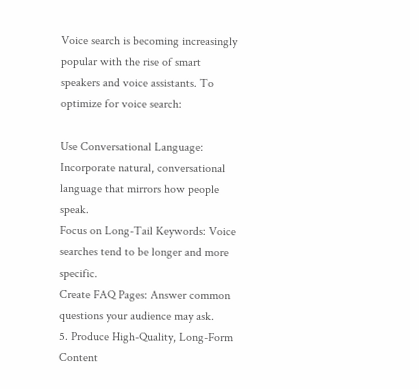Voice search is becoming increasingly popular with the rise of smart speakers and voice assistants. To optimize for voice search:

Use Conversational Language: Incorporate natural, conversational language that mirrors how people speak.
Focus on Long-Tail Keywords: Voice searches tend to be longer and more specific.
Create FAQ Pages: Answer common questions your audience may ask.
5. Produce High-Quality, Long-Form Content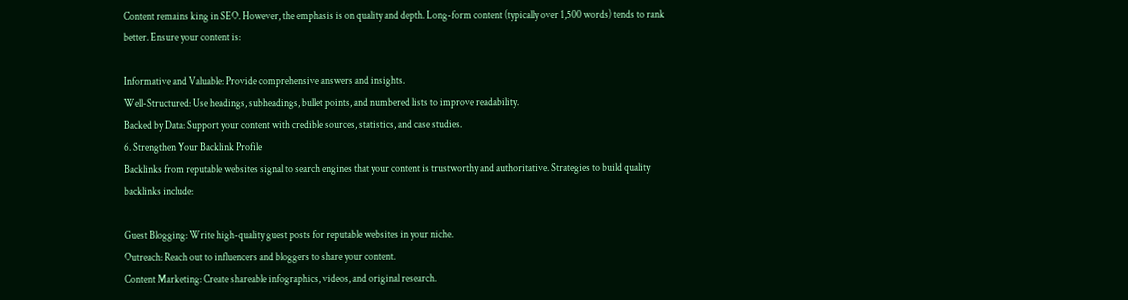Content remains king in SEO. However, the emphasis is on quality and depth. Long-form content (typically over 1,500 words) tends to rank better. Ensure your content is:

Informative and Valuable: Provide comprehensive answers and insights.
Well-Structured: Use headings, subheadings, bullet points, and numbered lists to improve readability.
Backed by Data: Support your content with credible sources, statistics, and case studies.
6. Strengthen Your Backlink Profile
Backlinks from reputable websites signal to search engines that your content is trustworthy and authoritative. Strategies to build quality backlinks include:

Guest Blogging: Write high-quality guest posts for reputable websites in your niche.
Outreach: Reach out to influencers and bloggers to share your content.
Content Marketing: Create shareable infographics, videos, and original research.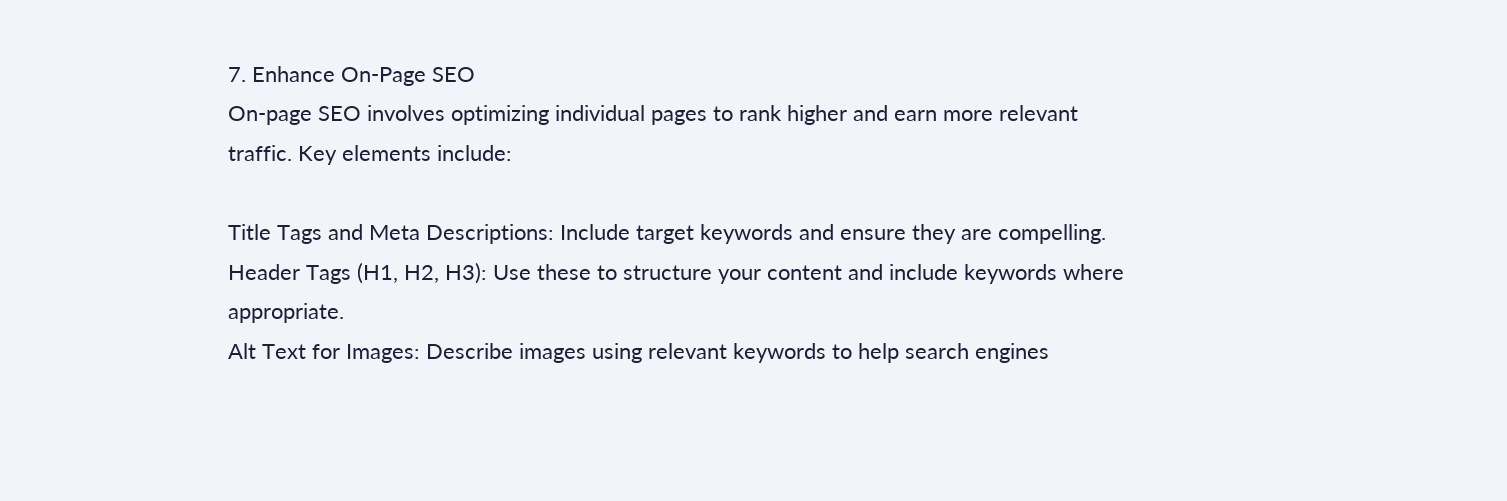7. Enhance On-Page SEO
On-page SEO involves optimizing individual pages to rank higher and earn more relevant traffic. Key elements include:

Title Tags and Meta Descriptions: Include target keywords and ensure they are compelling.
Header Tags (H1, H2, H3): Use these to structure your content and include keywords where appropriate.
Alt Text for Images: Describe images using relevant keywords to help search engines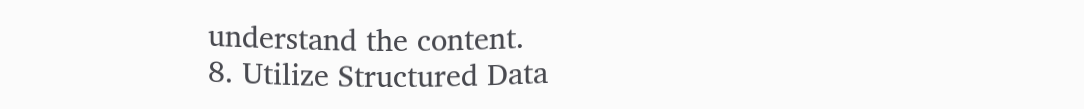understand the content.
8. Utilize Structured Data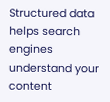Structured data helps search engines understand your content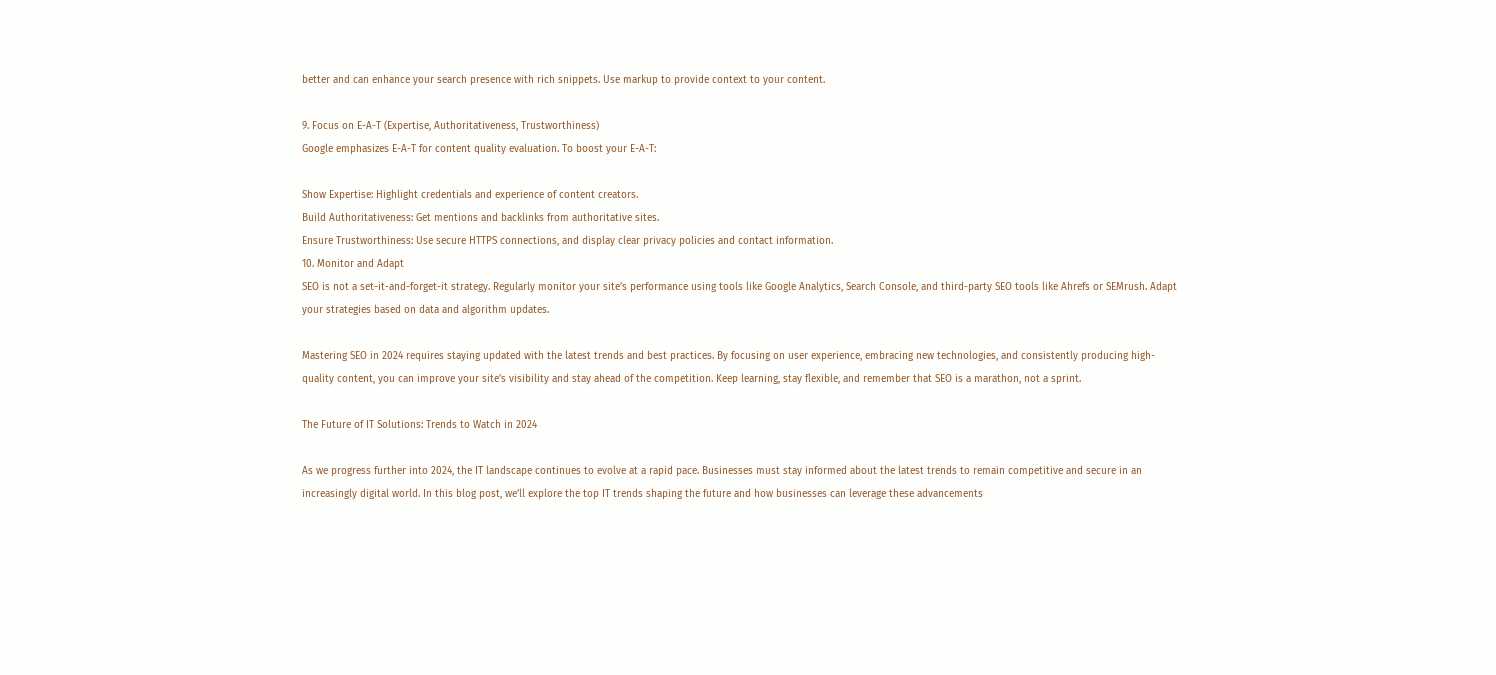better and can enhance your search presence with rich snippets. Use markup to provide context to your content.

9. Focus on E-A-T (Expertise, Authoritativeness, Trustworthiness)
Google emphasizes E-A-T for content quality evaluation. To boost your E-A-T:

Show Expertise: Highlight credentials and experience of content creators.
Build Authoritativeness: Get mentions and backlinks from authoritative sites.
Ensure Trustworthiness: Use secure HTTPS connections, and display clear privacy policies and contact information.
10. Monitor and Adapt
SEO is not a set-it-and-forget-it strategy. Regularly monitor your site’s performance using tools like Google Analytics, Search Console, and third-party SEO tools like Ahrefs or SEMrush. Adapt your strategies based on data and algorithm updates.

Mastering SEO in 2024 requires staying updated with the latest trends and best practices. By focusing on user experience, embracing new technologies, and consistently producing high-quality content, you can improve your site’s visibility and stay ahead of the competition. Keep learning, stay flexible, and remember that SEO is a marathon, not a sprint.

The Future of IT Solutions: Trends to Watch in 2024

As we progress further into 2024, the IT landscape continues to evolve at a rapid pace. Businesses must stay informed about the latest trends to remain competitive and secure in an increasingly digital world. In this blog post, we’ll explore the top IT trends shaping the future and how businesses can leverage these advancements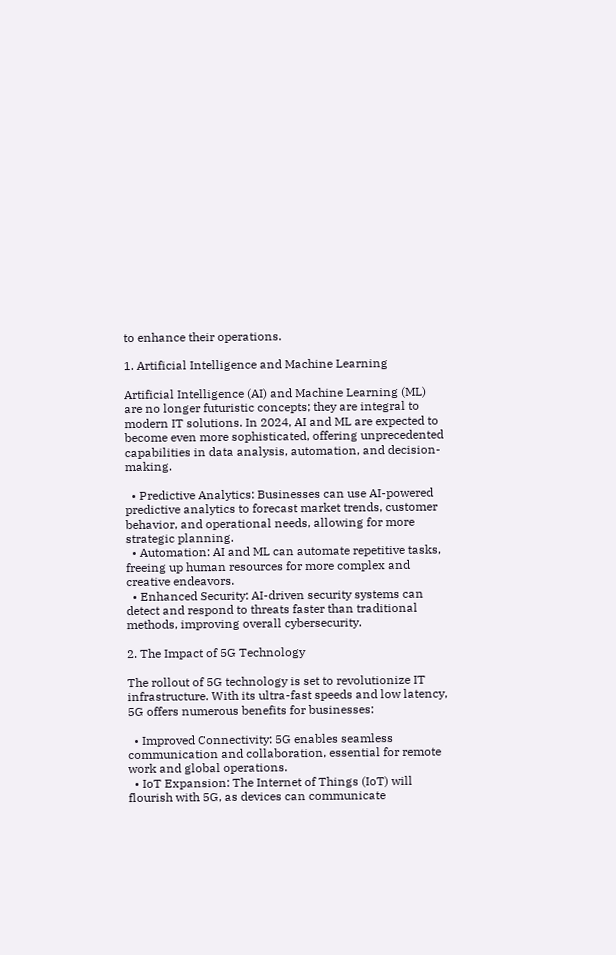to enhance their operations.

1. Artificial Intelligence and Machine Learning

Artificial Intelligence (AI) and Machine Learning (ML) are no longer futuristic concepts; they are integral to modern IT solutions. In 2024, AI and ML are expected to become even more sophisticated, offering unprecedented capabilities in data analysis, automation, and decision-making.

  • Predictive Analytics: Businesses can use AI-powered predictive analytics to forecast market trends, customer behavior, and operational needs, allowing for more strategic planning.
  • Automation: AI and ML can automate repetitive tasks, freeing up human resources for more complex and creative endeavors.
  • Enhanced Security: AI-driven security systems can detect and respond to threats faster than traditional methods, improving overall cybersecurity.

2. The Impact of 5G Technology

The rollout of 5G technology is set to revolutionize IT infrastructure. With its ultra-fast speeds and low latency, 5G offers numerous benefits for businesses:

  • Improved Connectivity: 5G enables seamless communication and collaboration, essential for remote work and global operations.
  • IoT Expansion: The Internet of Things (IoT) will flourish with 5G, as devices can communicate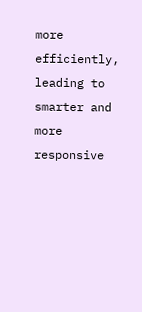more efficiently, leading to smarter and more responsive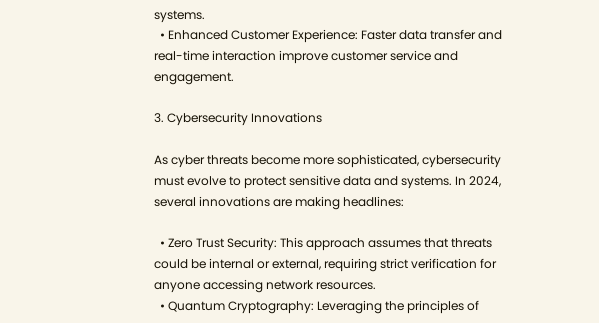systems.
  • Enhanced Customer Experience: Faster data transfer and real-time interaction improve customer service and engagement.

3. Cybersecurity Innovations

As cyber threats become more sophisticated, cybersecurity must evolve to protect sensitive data and systems. In 2024, several innovations are making headlines:

  • Zero Trust Security: This approach assumes that threats could be internal or external, requiring strict verification for anyone accessing network resources.
  • Quantum Cryptography: Leveraging the principles of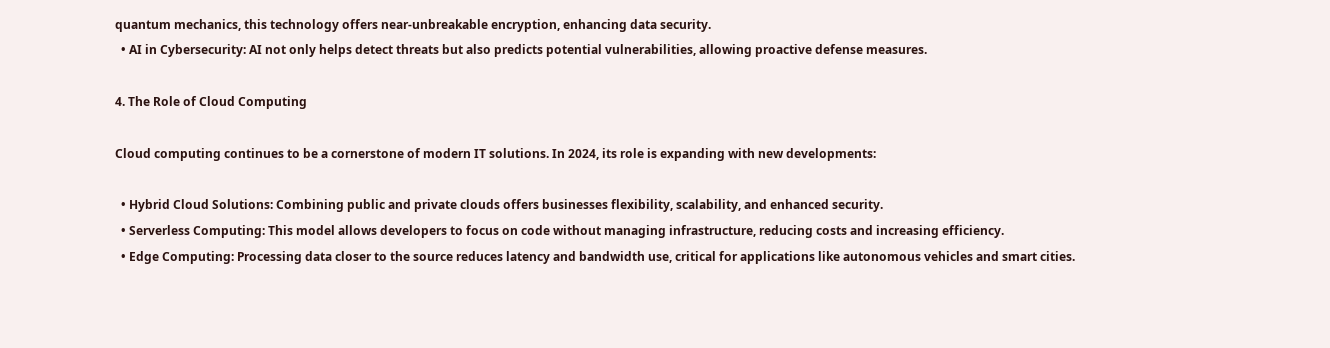quantum mechanics, this technology offers near-unbreakable encryption, enhancing data security.
  • AI in Cybersecurity: AI not only helps detect threats but also predicts potential vulnerabilities, allowing proactive defense measures.

4. The Role of Cloud Computing

Cloud computing continues to be a cornerstone of modern IT solutions. In 2024, its role is expanding with new developments:

  • Hybrid Cloud Solutions: Combining public and private clouds offers businesses flexibility, scalability, and enhanced security.
  • Serverless Computing: This model allows developers to focus on code without managing infrastructure, reducing costs and increasing efficiency.
  • Edge Computing: Processing data closer to the source reduces latency and bandwidth use, critical for applications like autonomous vehicles and smart cities.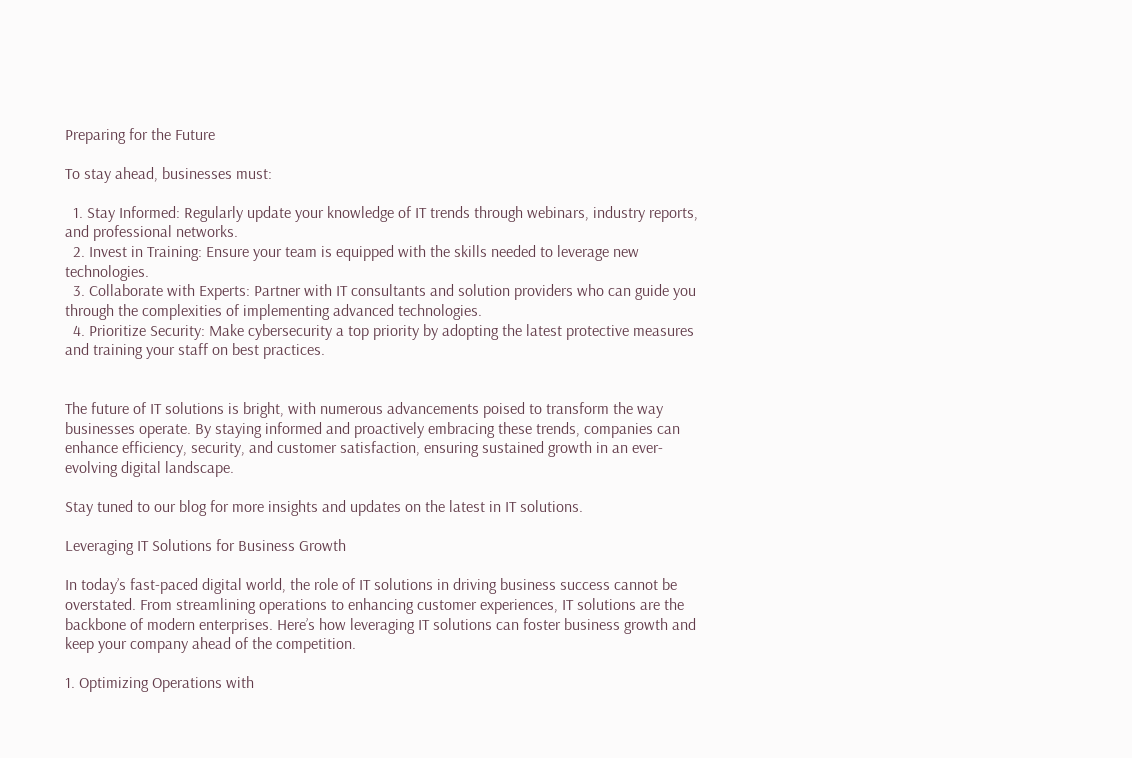Preparing for the Future

To stay ahead, businesses must:

  1. Stay Informed: Regularly update your knowledge of IT trends through webinars, industry reports, and professional networks.
  2. Invest in Training: Ensure your team is equipped with the skills needed to leverage new technologies.
  3. Collaborate with Experts: Partner with IT consultants and solution providers who can guide you through the complexities of implementing advanced technologies.
  4. Prioritize Security: Make cybersecurity a top priority by adopting the latest protective measures and training your staff on best practices.


The future of IT solutions is bright, with numerous advancements poised to transform the way businesses operate. By staying informed and proactively embracing these trends, companies can enhance efficiency, security, and customer satisfaction, ensuring sustained growth in an ever-evolving digital landscape.

Stay tuned to our blog for more insights and updates on the latest in IT solutions.

Leveraging IT Solutions for Business Growth

In today’s fast-paced digital world, the role of IT solutions in driving business success cannot be overstated. From streamlining operations to enhancing customer experiences, IT solutions are the backbone of modern enterprises. Here’s how leveraging IT solutions can foster business growth and keep your company ahead of the competition.

1. Optimizing Operations with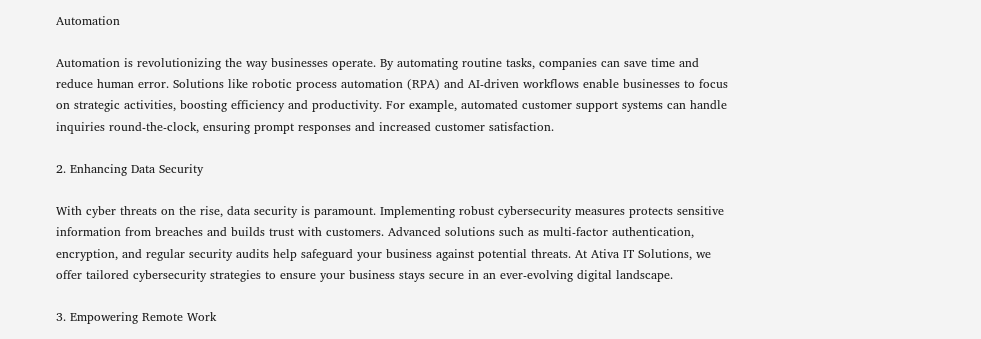Automation

Automation is revolutionizing the way businesses operate. By automating routine tasks, companies can save time and reduce human error. Solutions like robotic process automation (RPA) and AI-driven workflows enable businesses to focus on strategic activities, boosting efficiency and productivity. For example, automated customer support systems can handle inquiries round-the-clock, ensuring prompt responses and increased customer satisfaction.

2. Enhancing Data Security

With cyber threats on the rise, data security is paramount. Implementing robust cybersecurity measures protects sensitive information from breaches and builds trust with customers. Advanced solutions such as multi-factor authentication, encryption, and regular security audits help safeguard your business against potential threats. At Ativa IT Solutions, we offer tailored cybersecurity strategies to ensure your business stays secure in an ever-evolving digital landscape.

3. Empowering Remote Work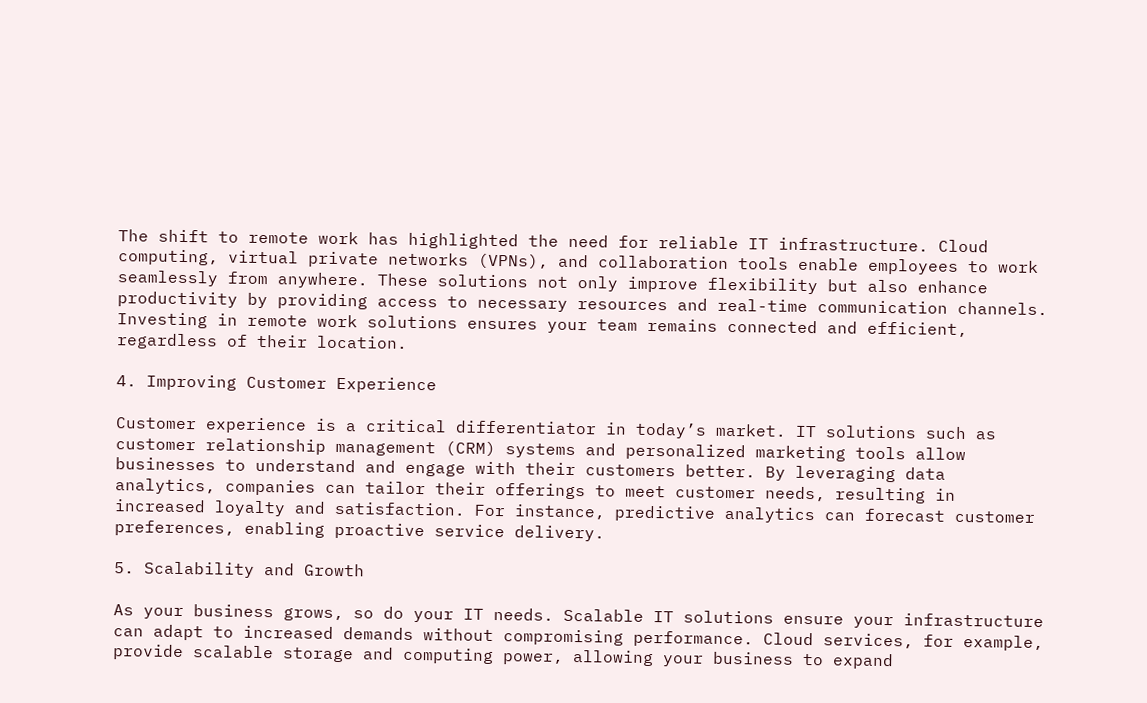The shift to remote work has highlighted the need for reliable IT infrastructure. Cloud computing, virtual private networks (VPNs), and collaboration tools enable employees to work seamlessly from anywhere. These solutions not only improve flexibility but also enhance productivity by providing access to necessary resources and real-time communication channels. Investing in remote work solutions ensures your team remains connected and efficient, regardless of their location.

4. Improving Customer Experience

Customer experience is a critical differentiator in today’s market. IT solutions such as customer relationship management (CRM) systems and personalized marketing tools allow businesses to understand and engage with their customers better. By leveraging data analytics, companies can tailor their offerings to meet customer needs, resulting in increased loyalty and satisfaction. For instance, predictive analytics can forecast customer preferences, enabling proactive service delivery.

5. Scalability and Growth

As your business grows, so do your IT needs. Scalable IT solutions ensure your infrastructure can adapt to increased demands without compromising performance. Cloud services, for example, provide scalable storage and computing power, allowing your business to expand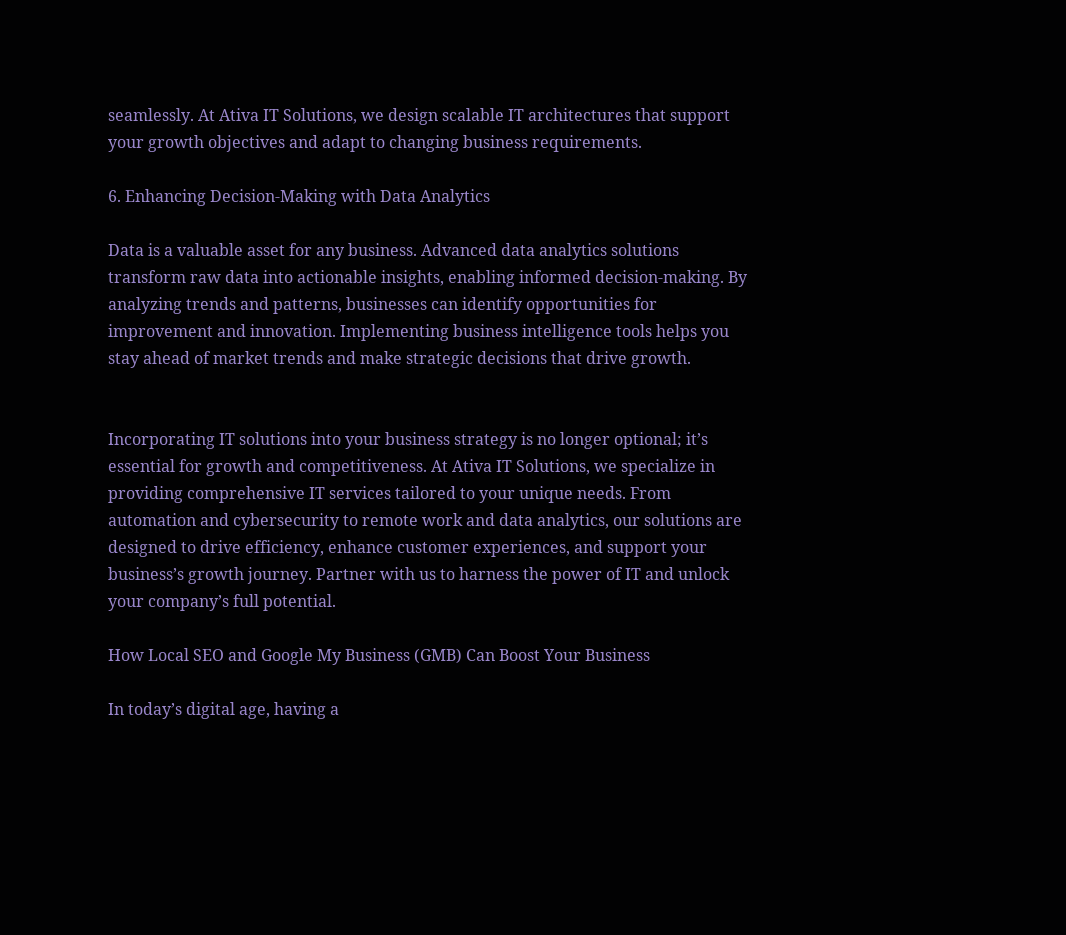seamlessly. At Ativa IT Solutions, we design scalable IT architectures that support your growth objectives and adapt to changing business requirements.

6. Enhancing Decision-Making with Data Analytics

Data is a valuable asset for any business. Advanced data analytics solutions transform raw data into actionable insights, enabling informed decision-making. By analyzing trends and patterns, businesses can identify opportunities for improvement and innovation. Implementing business intelligence tools helps you stay ahead of market trends and make strategic decisions that drive growth.


Incorporating IT solutions into your business strategy is no longer optional; it’s essential for growth and competitiveness. At Ativa IT Solutions, we specialize in providing comprehensive IT services tailored to your unique needs. From automation and cybersecurity to remote work and data analytics, our solutions are designed to drive efficiency, enhance customer experiences, and support your business’s growth journey. Partner with us to harness the power of IT and unlock your company’s full potential.

How Local SEO and Google My Business (GMB) Can Boost Your Business

In today’s digital age, having a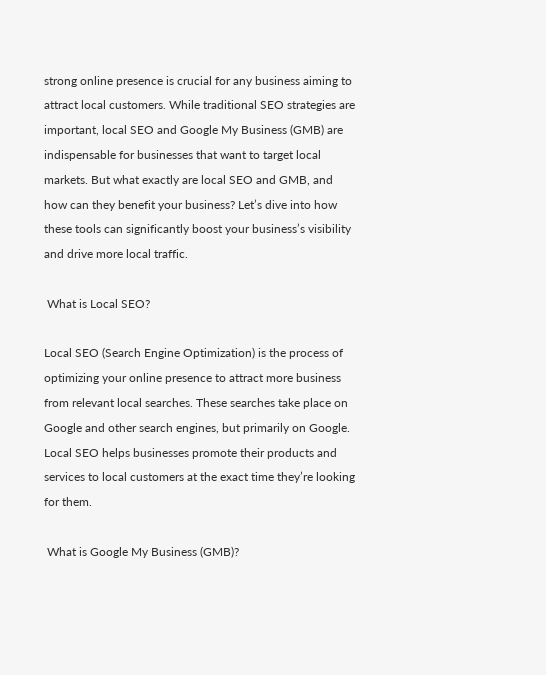strong online presence is crucial for any business aiming to attract local customers. While traditional SEO strategies are important, local SEO and Google My Business (GMB) are indispensable for businesses that want to target local markets. But what exactly are local SEO and GMB, and how can they benefit your business? Let’s dive into how these tools can significantly boost your business’s visibility and drive more local traffic.

 What is Local SEO?

Local SEO (Search Engine Optimization) is the process of optimizing your online presence to attract more business from relevant local searches. These searches take place on Google and other search engines, but primarily on Google. Local SEO helps businesses promote their products and services to local customers at the exact time they’re looking for them.

 What is Google My Business (GMB)?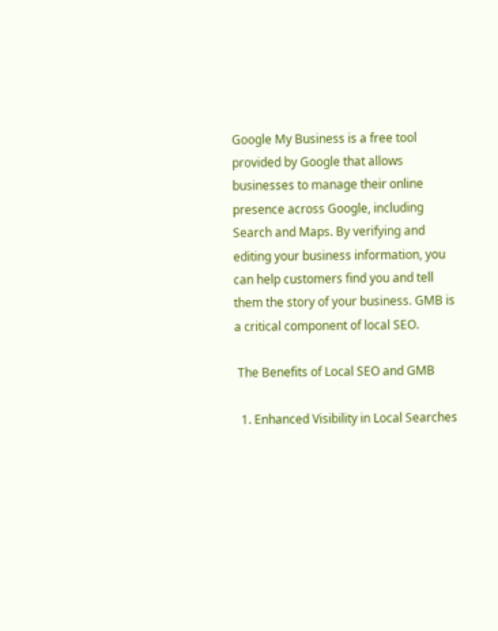Google My Business is a free tool provided by Google that allows businesses to manage their online presence across Google, including Search and Maps. By verifying and editing your business information, you can help customers find you and tell them the story of your business. GMB is a critical component of local SEO.

 The Benefits of Local SEO and GMB

  1. Enhanced Visibility in Local Searches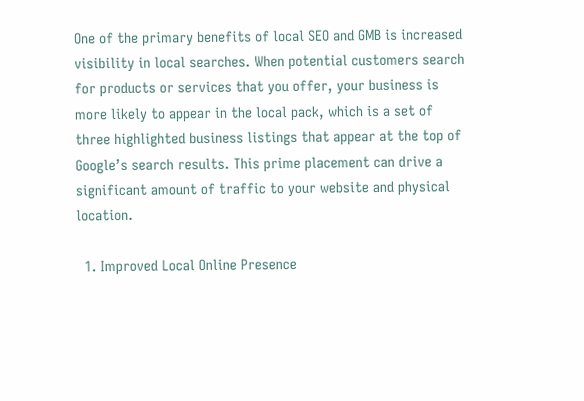One of the primary benefits of local SEO and GMB is increased visibility in local searches. When potential customers search for products or services that you offer, your business is more likely to appear in the local pack, which is a set of three highlighted business listings that appear at the top of Google’s search results. This prime placement can drive a significant amount of traffic to your website and physical location.

  1. Improved Local Online Presence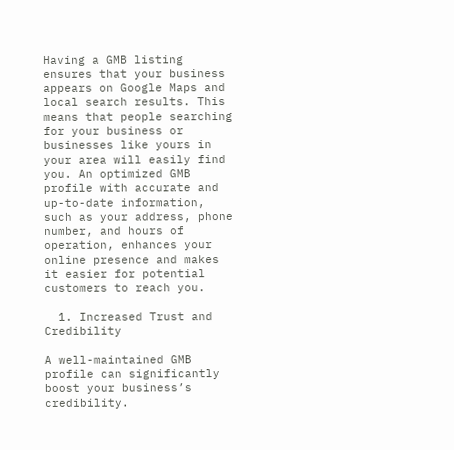Having a GMB listing ensures that your business appears on Google Maps and local search results. This means that people searching for your business or businesses like yours in your area will easily find you. An optimized GMB profile with accurate and up-to-date information, such as your address, phone number, and hours of operation, enhances your online presence and makes it easier for potential customers to reach you.

  1. Increased Trust and Credibility

A well-maintained GMB profile can significantly boost your business’s credibility.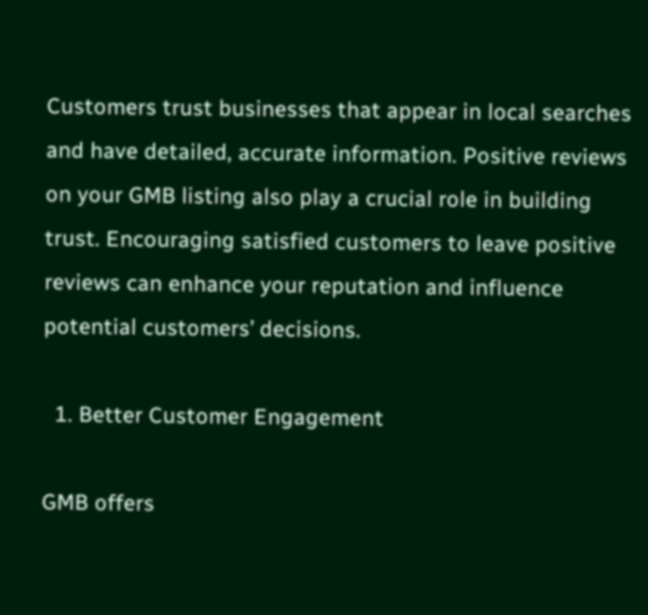Customers trust businesses that appear in local searches and have detailed, accurate information. Positive reviews on your GMB listing also play a crucial role in building trust. Encouraging satisfied customers to leave positive reviews can enhance your reputation and influence potential customers’ decisions.

  1. Better Customer Engagement

GMB offers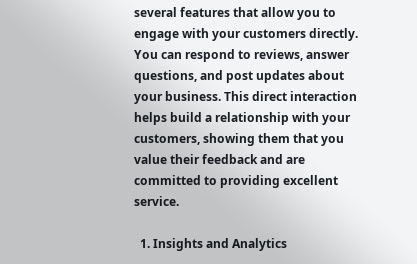several features that allow you to engage with your customers directly. You can respond to reviews, answer questions, and post updates about your business. This direct interaction helps build a relationship with your customers, showing them that you value their feedback and are committed to providing excellent service.

  1. Insights and Analytics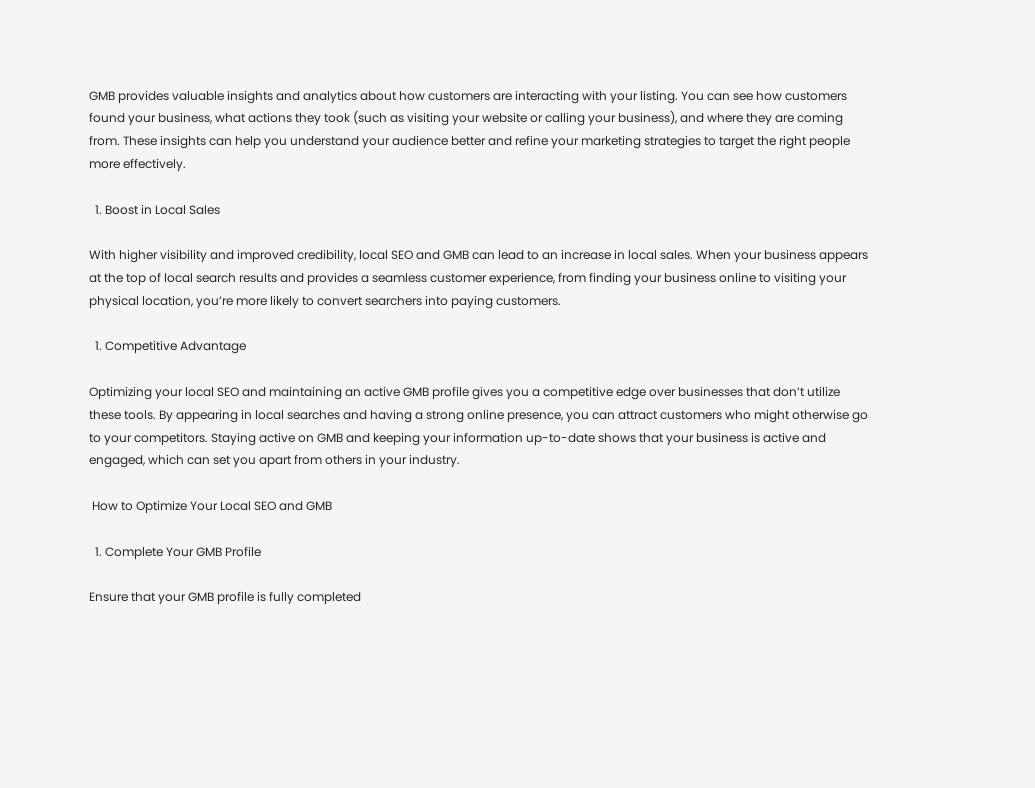GMB provides valuable insights and analytics about how customers are interacting with your listing. You can see how customers found your business, what actions they took (such as visiting your website or calling your business), and where they are coming from. These insights can help you understand your audience better and refine your marketing strategies to target the right people more effectively.

  1. Boost in Local Sales

With higher visibility and improved credibility, local SEO and GMB can lead to an increase in local sales. When your business appears at the top of local search results and provides a seamless customer experience, from finding your business online to visiting your physical location, you’re more likely to convert searchers into paying customers.

  1. Competitive Advantage

Optimizing your local SEO and maintaining an active GMB profile gives you a competitive edge over businesses that don’t utilize these tools. By appearing in local searches and having a strong online presence, you can attract customers who might otherwise go to your competitors. Staying active on GMB and keeping your information up-to-date shows that your business is active and engaged, which can set you apart from others in your industry.

 How to Optimize Your Local SEO and GMB

  1. Complete Your GMB Profile

Ensure that your GMB profile is fully completed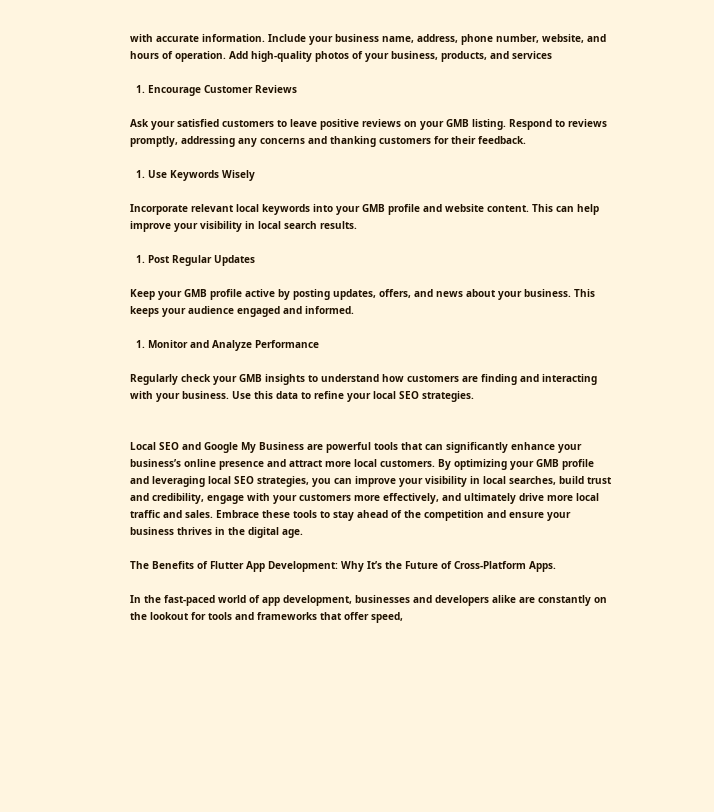with accurate information. Include your business name, address, phone number, website, and hours of operation. Add high-quality photos of your business, products, and services

  1. Encourage Customer Reviews

Ask your satisfied customers to leave positive reviews on your GMB listing. Respond to reviews promptly, addressing any concerns and thanking customers for their feedback.

  1. Use Keywords Wisely

Incorporate relevant local keywords into your GMB profile and website content. This can help improve your visibility in local search results.

  1. Post Regular Updates

Keep your GMB profile active by posting updates, offers, and news about your business. This keeps your audience engaged and informed.

  1. Monitor and Analyze Performance

Regularly check your GMB insights to understand how customers are finding and interacting with your business. Use this data to refine your local SEO strategies.


Local SEO and Google My Business are powerful tools that can significantly enhance your business’s online presence and attract more local customers. By optimizing your GMB profile and leveraging local SEO strategies, you can improve your visibility in local searches, build trust and credibility, engage with your customers more effectively, and ultimately drive more local traffic and sales. Embrace these tools to stay ahead of the competition and ensure your business thrives in the digital age.

The Benefits of Flutter App Development: Why It’s the Future of Cross-Platform Apps.

In the fast-paced world of app development, businesses and developers alike are constantly on the lookout for tools and frameworks that offer speed,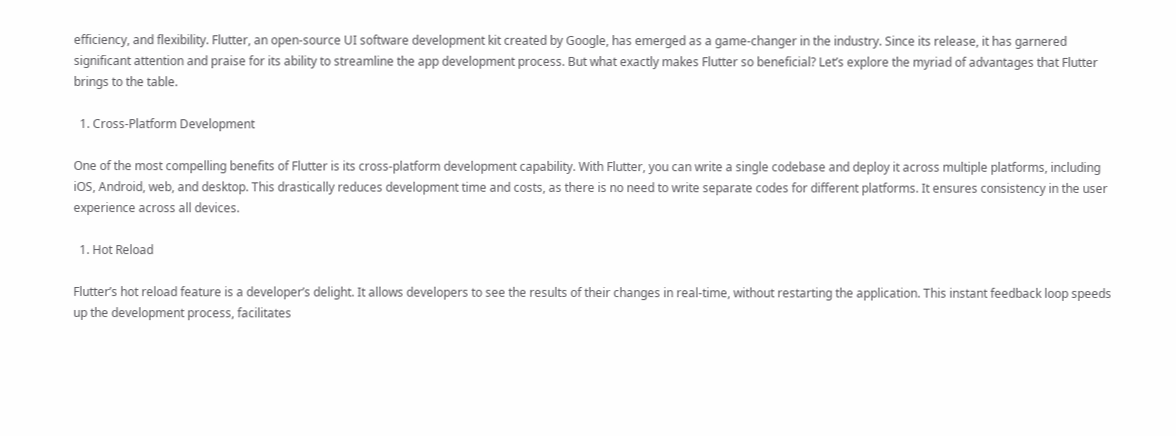efficiency, and flexibility. Flutter, an open-source UI software development kit created by Google, has emerged as a game-changer in the industry. Since its release, it has garnered significant attention and praise for its ability to streamline the app development process. But what exactly makes Flutter so beneficial? Let’s explore the myriad of advantages that Flutter brings to the table.

  1. Cross-Platform Development

One of the most compelling benefits of Flutter is its cross-platform development capability. With Flutter, you can write a single codebase and deploy it across multiple platforms, including iOS, Android, web, and desktop. This drastically reduces development time and costs, as there is no need to write separate codes for different platforms. It ensures consistency in the user experience across all devices.

  1. Hot Reload

Flutter’s hot reload feature is a developer’s delight. It allows developers to see the results of their changes in real-time, without restarting the application. This instant feedback loop speeds up the development process, facilitates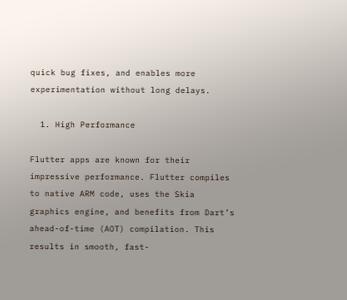quick bug fixes, and enables more experimentation without long delays.

  1. High Performance

Flutter apps are known for their impressive performance. Flutter compiles to native ARM code, uses the Skia graphics engine, and benefits from Dart’s ahead-of-time (AOT) compilation. This results in smooth, fast-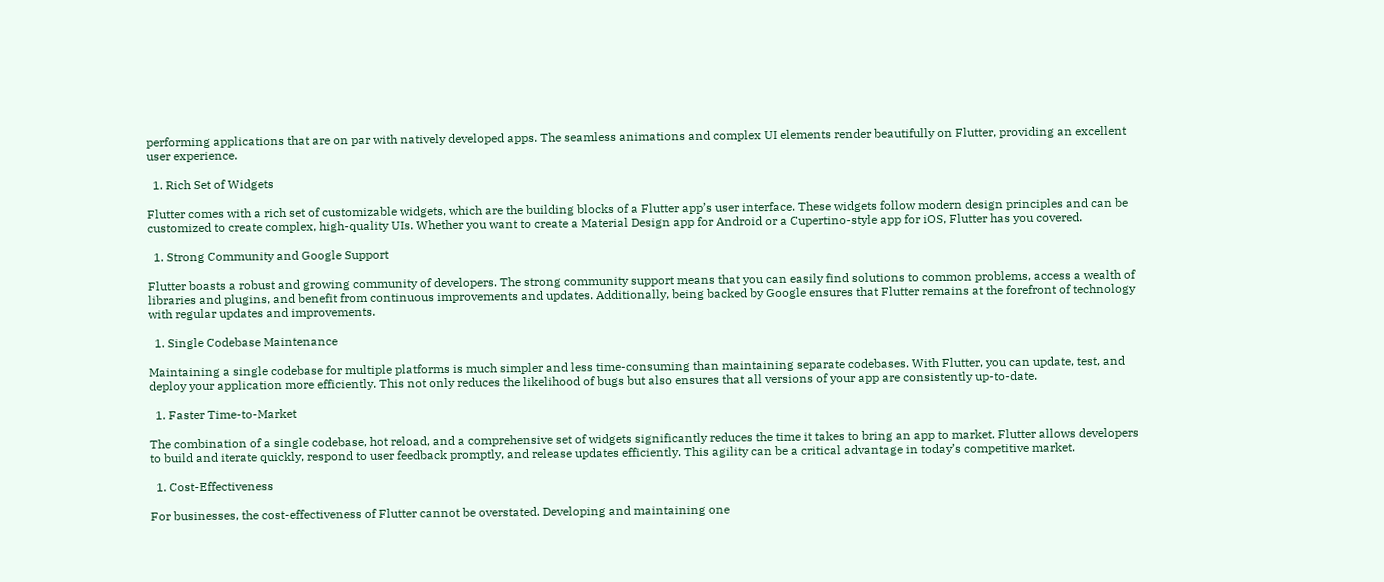performing applications that are on par with natively developed apps. The seamless animations and complex UI elements render beautifully on Flutter, providing an excellent user experience.

  1. Rich Set of Widgets

Flutter comes with a rich set of customizable widgets, which are the building blocks of a Flutter app’s user interface. These widgets follow modern design principles and can be customized to create complex, high-quality UIs. Whether you want to create a Material Design app for Android or a Cupertino-style app for iOS, Flutter has you covered.

  1. Strong Community and Google Support

Flutter boasts a robust and growing community of developers. The strong community support means that you can easily find solutions to common problems, access a wealth of libraries and plugins, and benefit from continuous improvements and updates. Additionally, being backed by Google ensures that Flutter remains at the forefront of technology with regular updates and improvements.

  1. Single Codebase Maintenance

Maintaining a single codebase for multiple platforms is much simpler and less time-consuming than maintaining separate codebases. With Flutter, you can update, test, and deploy your application more efficiently. This not only reduces the likelihood of bugs but also ensures that all versions of your app are consistently up-to-date.

  1. Faster Time-to-Market

The combination of a single codebase, hot reload, and a comprehensive set of widgets significantly reduces the time it takes to bring an app to market. Flutter allows developers to build and iterate quickly, respond to user feedback promptly, and release updates efficiently. This agility can be a critical advantage in today’s competitive market.

  1. Cost-Effectiveness

For businesses, the cost-effectiveness of Flutter cannot be overstated. Developing and maintaining one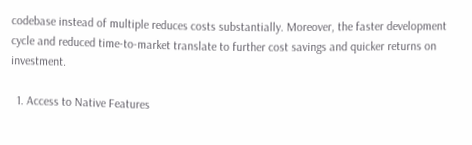codebase instead of multiple reduces costs substantially. Moreover, the faster development cycle and reduced time-to-market translate to further cost savings and quicker returns on investment.

  1. Access to Native Features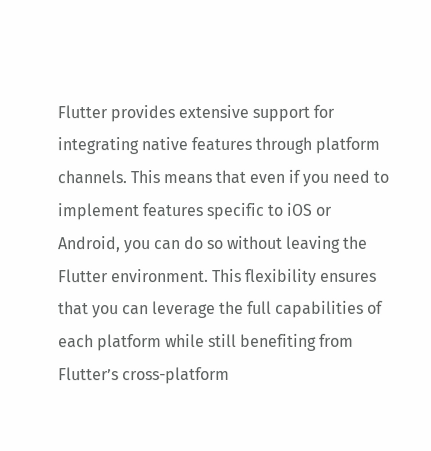Flutter provides extensive support for integrating native features through platform channels. This means that even if you need to implement features specific to iOS or Android, you can do so without leaving the Flutter environment. This flexibility ensures that you can leverage the full capabilities of each platform while still benefiting from Flutter’s cross-platform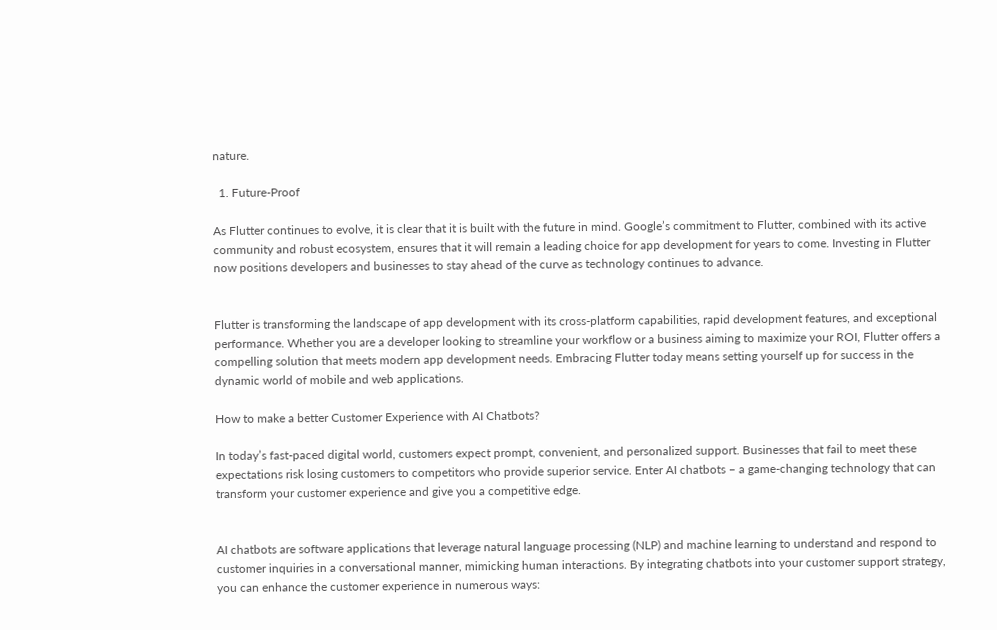nature.

  1. Future-Proof

As Flutter continues to evolve, it is clear that it is built with the future in mind. Google’s commitment to Flutter, combined with its active community and robust ecosystem, ensures that it will remain a leading choice for app development for years to come. Investing in Flutter now positions developers and businesses to stay ahead of the curve as technology continues to advance.


Flutter is transforming the landscape of app development with its cross-platform capabilities, rapid development features, and exceptional performance. Whether you are a developer looking to streamline your workflow or a business aiming to maximize your ROI, Flutter offers a compelling solution that meets modern app development needs. Embracing Flutter today means setting yourself up for success in the dynamic world of mobile and web applications.

How to make a better Customer Experience with AI Chatbots?

In today’s fast-paced digital world, customers expect prompt, convenient, and personalized support. Businesses that fail to meet these expectations risk losing customers to competitors who provide superior service. Enter AI chatbots – a game-changing technology that can transform your customer experience and give you a competitive edge.


AI chatbots are software applications that leverage natural language processing (NLP) and machine learning to understand and respond to customer inquiries in a conversational manner, mimicking human interactions. By integrating chatbots into your customer support strategy, you can enhance the customer experience in numerous ways: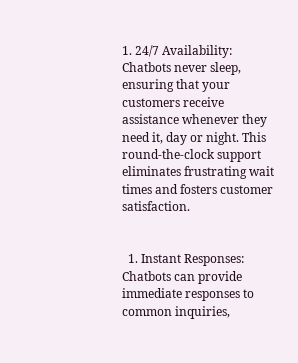1. 24/7 Availability: Chatbots never sleep, ensuring that your customers receive assistance whenever they need it, day or night. This round-the-clock support eliminates frustrating wait times and fosters customer satisfaction.


  1. Instant Responses: Chatbots can provide immediate responses to common inquiries,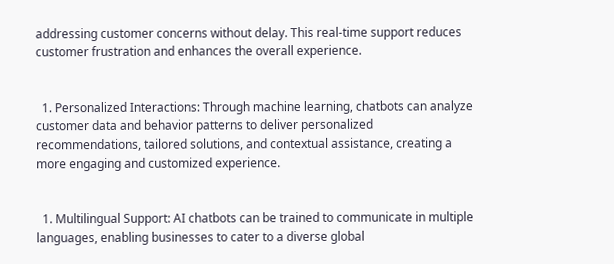addressing customer concerns without delay. This real-time support reduces customer frustration and enhances the overall experience.


  1. Personalized Interactions: Through machine learning, chatbots can analyze customer data and behavior patterns to deliver personalized recommendations, tailored solutions, and contextual assistance, creating a more engaging and customized experience.


  1. Multilingual Support: AI chatbots can be trained to communicate in multiple languages, enabling businesses to cater to a diverse global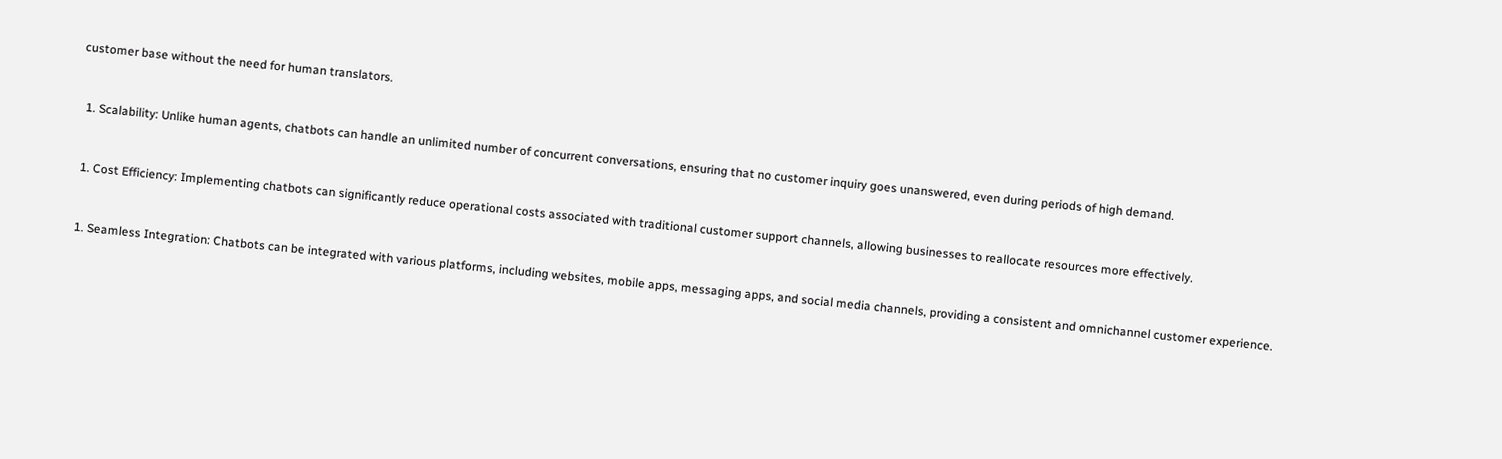customer base without the need for human translators.


  1. Scalability: Unlike human agents, chatbots can handle an unlimited number of concurrent conversations, ensuring that no customer inquiry goes unanswered, even during periods of high demand.


  1. Cost Efficiency: Implementing chatbots can significantly reduce operational costs associated with traditional customer support channels, allowing businesses to reallocate resources more effectively.


  1. Seamless Integration: Chatbots can be integrated with various platforms, including websites, mobile apps, messaging apps, and social media channels, providing a consistent and omnichannel customer experience.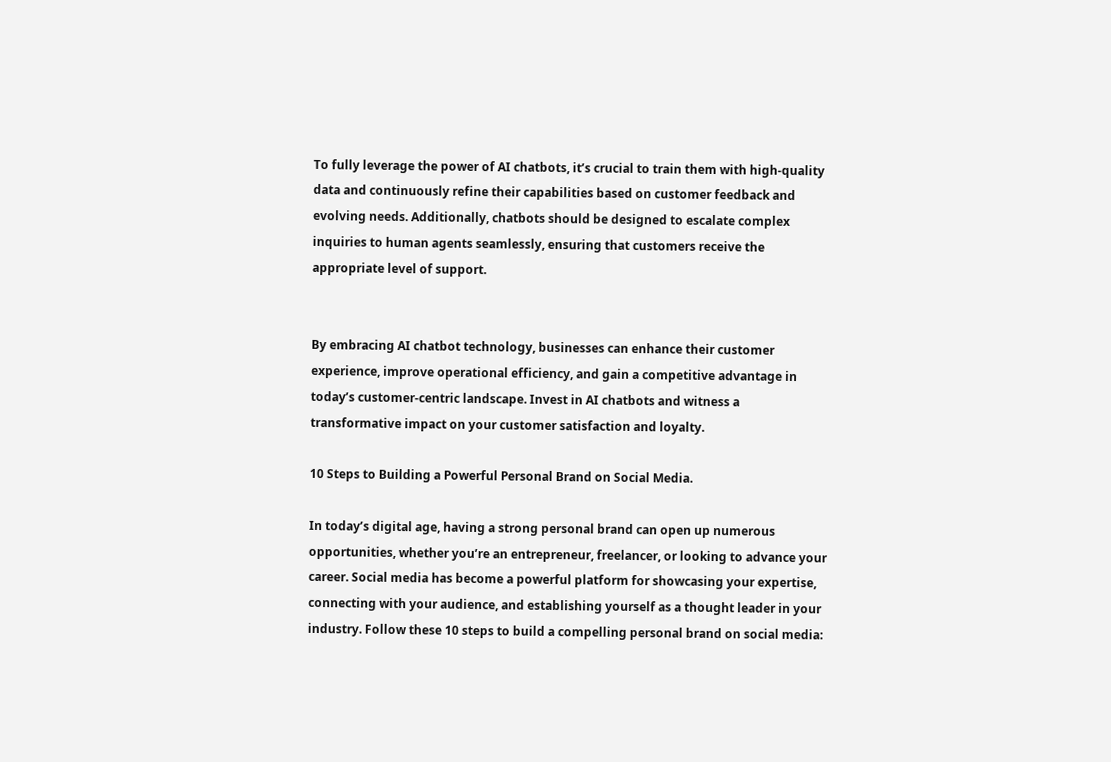To fully leverage the power of AI chatbots, it’s crucial to train them with high-quality data and continuously refine their capabilities based on customer feedback and evolving needs. Additionally, chatbots should be designed to escalate complex inquiries to human agents seamlessly, ensuring that customers receive the appropriate level of support.


By embracing AI chatbot technology, businesses can enhance their customer experience, improve operational efficiency, and gain a competitive advantage in today’s customer-centric landscape. Invest in AI chatbots and witness a transformative impact on your customer satisfaction and loyalty.

10 Steps to Building a Powerful Personal Brand on Social Media.

In today’s digital age, having a strong personal brand can open up numerous opportunities, whether you’re an entrepreneur, freelancer, or looking to advance your career. Social media has become a powerful platform for showcasing your expertise, connecting with your audience, and establishing yourself as a thought leader in your industry. Follow these 10 steps to build a compelling personal brand on social media: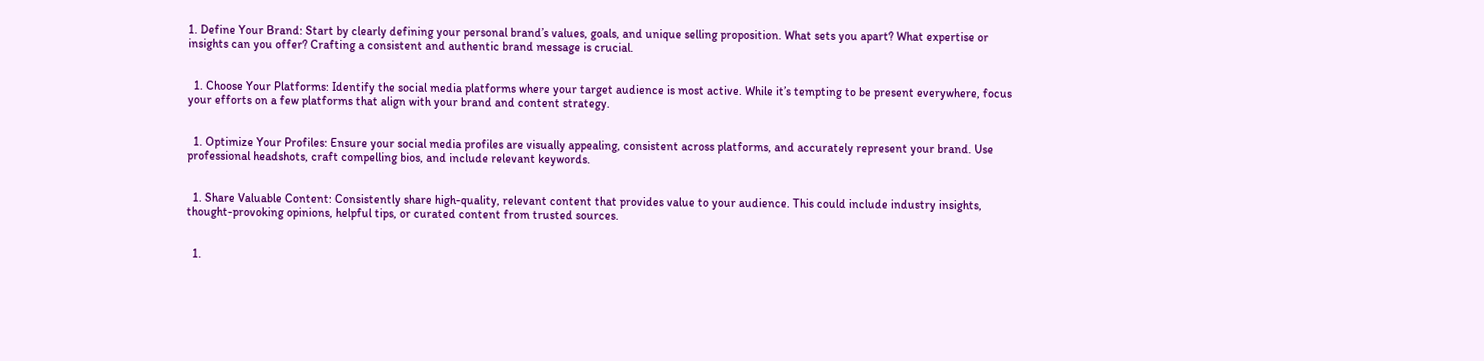1. Define Your Brand: Start by clearly defining your personal brand’s values, goals, and unique selling proposition. What sets you apart? What expertise or insights can you offer? Crafting a consistent and authentic brand message is crucial.


  1. Choose Your Platforms: Identify the social media platforms where your target audience is most active. While it’s tempting to be present everywhere, focus your efforts on a few platforms that align with your brand and content strategy.


  1. Optimize Your Profiles: Ensure your social media profiles are visually appealing, consistent across platforms, and accurately represent your brand. Use professional headshots, craft compelling bios, and include relevant keywords.


  1. Share Valuable Content: Consistently share high-quality, relevant content that provides value to your audience. This could include industry insights, thought-provoking opinions, helpful tips, or curated content from trusted sources.


  1.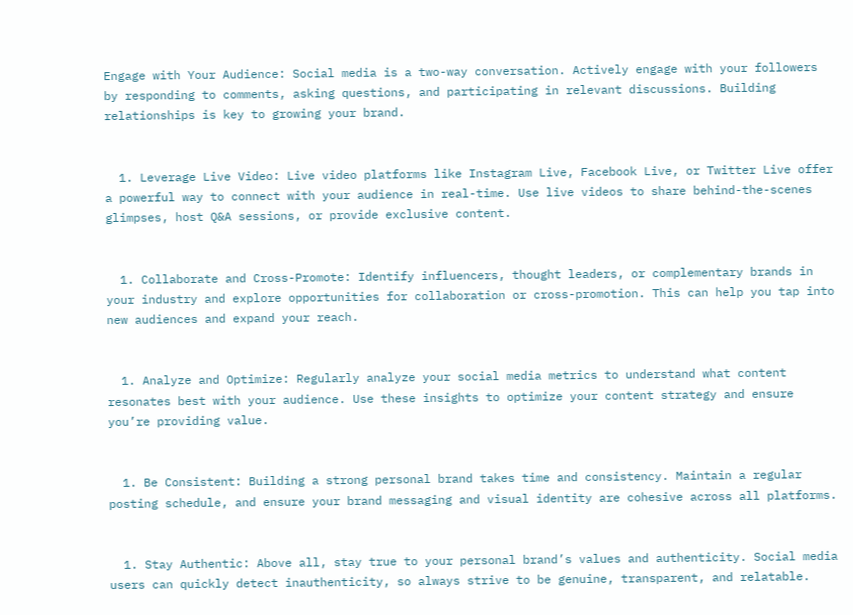Engage with Your Audience: Social media is a two-way conversation. Actively engage with your followers by responding to comments, asking questions, and participating in relevant discussions. Building relationships is key to growing your brand.


  1. Leverage Live Video: Live video platforms like Instagram Live, Facebook Live, or Twitter Live offer a powerful way to connect with your audience in real-time. Use live videos to share behind-the-scenes glimpses, host Q&A sessions, or provide exclusive content.


  1. Collaborate and Cross-Promote: Identify influencers, thought leaders, or complementary brands in your industry and explore opportunities for collaboration or cross-promotion. This can help you tap into new audiences and expand your reach.


  1. Analyze and Optimize: Regularly analyze your social media metrics to understand what content resonates best with your audience. Use these insights to optimize your content strategy and ensure you’re providing value.


  1. Be Consistent: Building a strong personal brand takes time and consistency. Maintain a regular posting schedule, and ensure your brand messaging and visual identity are cohesive across all platforms.


  1. Stay Authentic: Above all, stay true to your personal brand’s values and authenticity. Social media users can quickly detect inauthenticity, so always strive to be genuine, transparent, and relatable.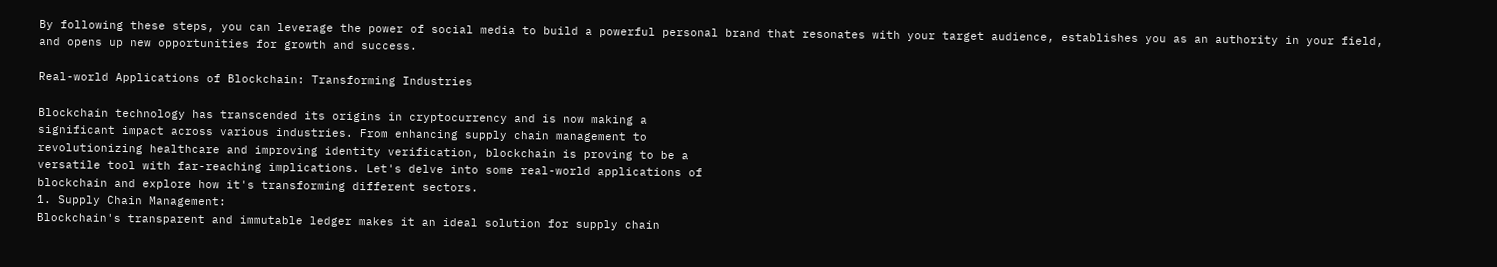By following these steps, you can leverage the power of social media to build a powerful personal brand that resonates with your target audience, establishes you as an authority in your field, and opens up new opportunities for growth and success.

Real-world Applications of Blockchain: Transforming Industries

Blockchain technology has transcended its origins in cryptocurrency and is now making a
significant impact across various industries. From enhancing supply chain management to
revolutionizing healthcare and improving identity verification, blockchain is proving to be a
versatile tool with far-reaching implications. Let's delve into some real-world applications of
blockchain and explore how it's transforming different sectors.
1. Supply Chain Management:
Blockchain's transparent and immutable ledger makes it an ideal solution for supply chain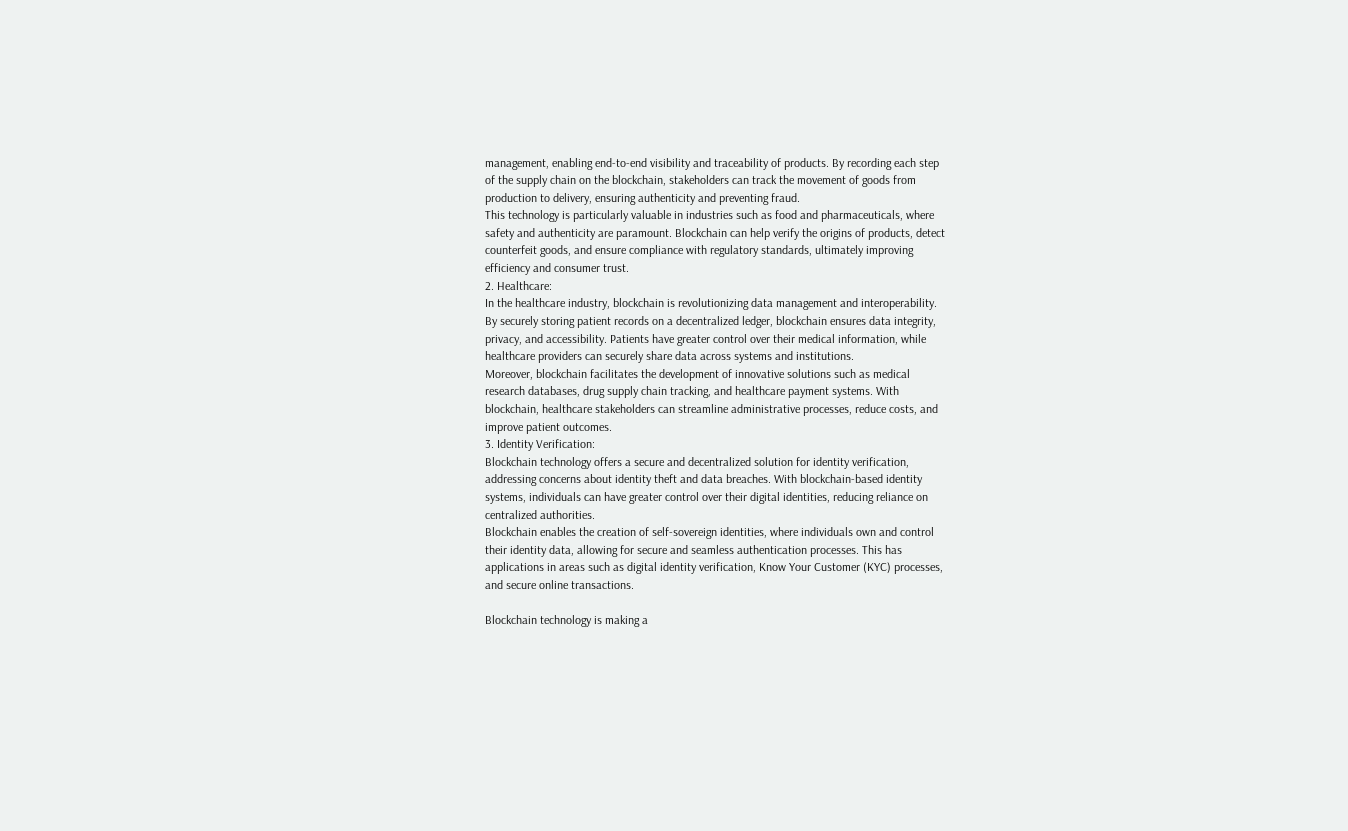management, enabling end-to-end visibility and traceability of products. By recording each step
of the supply chain on the blockchain, stakeholders can track the movement of goods from
production to delivery, ensuring authenticity and preventing fraud.
This technology is particularly valuable in industries such as food and pharmaceuticals, where
safety and authenticity are paramount. Blockchain can help verify the origins of products, detect
counterfeit goods, and ensure compliance with regulatory standards, ultimately improving
efficiency and consumer trust.
2. Healthcare:
In the healthcare industry, blockchain is revolutionizing data management and interoperability.
By securely storing patient records on a decentralized ledger, blockchain ensures data integrity,
privacy, and accessibility. Patients have greater control over their medical information, while
healthcare providers can securely share data across systems and institutions.
Moreover, blockchain facilitates the development of innovative solutions such as medical
research databases, drug supply chain tracking, and healthcare payment systems. With
blockchain, healthcare stakeholders can streamline administrative processes, reduce costs, and
improve patient outcomes.
3. Identity Verification:
Blockchain technology offers a secure and decentralized solution for identity verification,
addressing concerns about identity theft and data breaches. With blockchain-based identity
systems, individuals can have greater control over their digital identities, reducing reliance on
centralized authorities.
Blockchain enables the creation of self-sovereign identities, where individuals own and control
their identity data, allowing for secure and seamless authentication processes. This has
applications in areas such as digital identity verification, Know Your Customer (KYC) processes,
and secure online transactions.

Blockchain technology is making a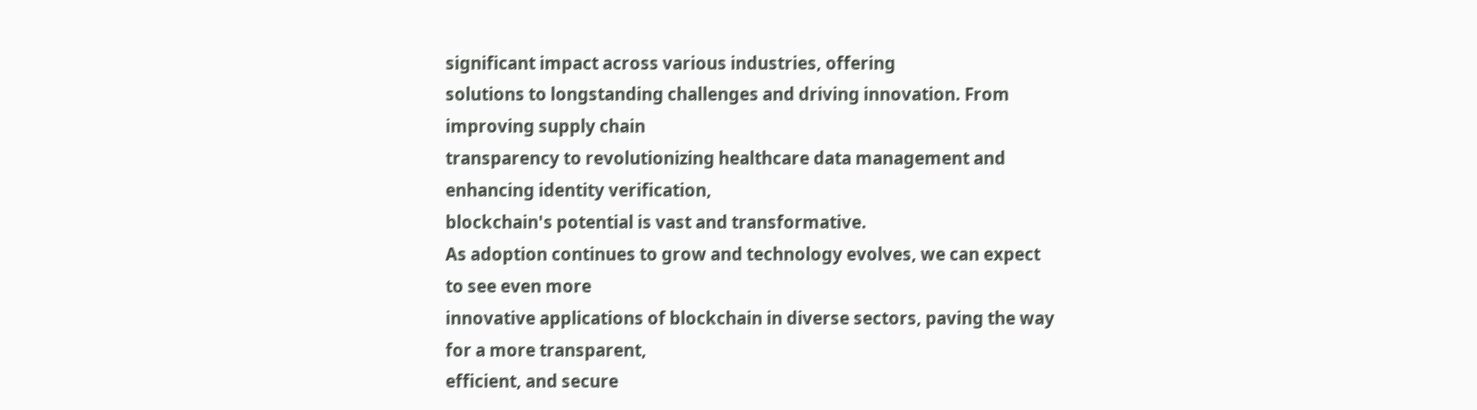significant impact across various industries, offering
solutions to longstanding challenges and driving innovation. From improving supply chain
transparency to revolutionizing healthcare data management and enhancing identity verification,
blockchain's potential is vast and transformative.
As adoption continues to grow and technology evolves, we can expect to see even more
innovative applications of blockchain in diverse sectors, paving the way for a more transparent,
efficient, and secure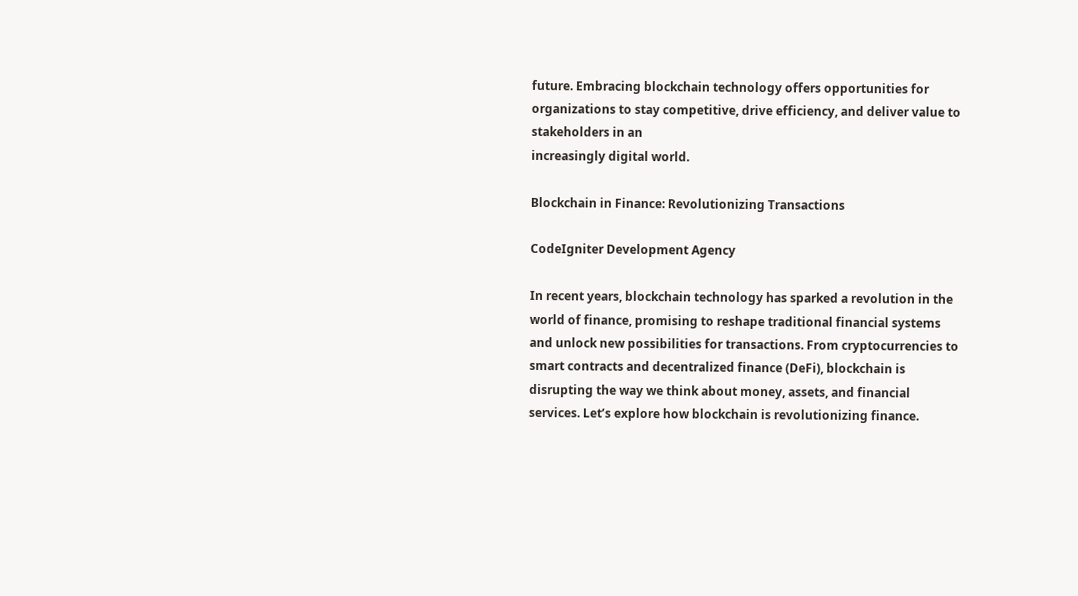future. Embracing blockchain technology offers opportunities for
organizations to stay competitive, drive efficiency, and deliver value to stakeholders in an
increasingly digital world.

Blockchain in Finance: Revolutionizing Transactions

CodeIgniter Development Agency

In recent years, blockchain technology has sparked a revolution in the world of finance, promising to reshape traditional financial systems and unlock new possibilities for transactions. From cryptocurrencies to smart contracts and decentralized finance (DeFi), blockchain is disrupting the way we think about money, assets, and financial services. Let’s explore how blockchain is revolutionizing finance.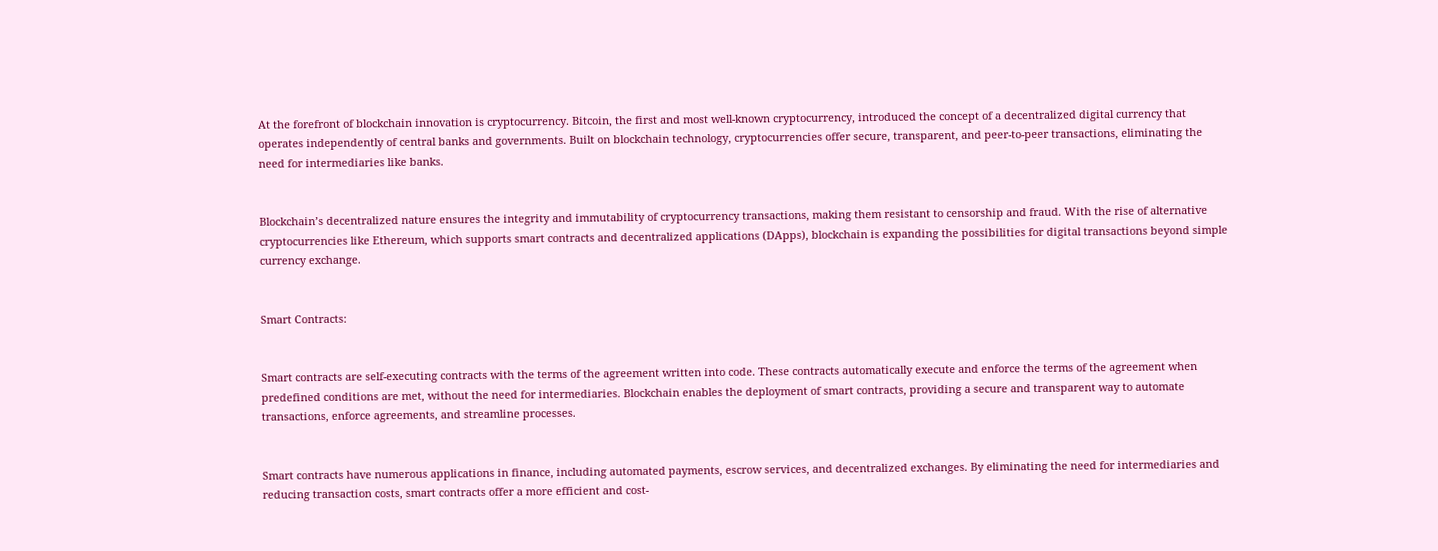At the forefront of blockchain innovation is cryptocurrency. Bitcoin, the first and most well-known cryptocurrency, introduced the concept of a decentralized digital currency that operates independently of central banks and governments. Built on blockchain technology, cryptocurrencies offer secure, transparent, and peer-to-peer transactions, eliminating the need for intermediaries like banks.


Blockchain’s decentralized nature ensures the integrity and immutability of cryptocurrency transactions, making them resistant to censorship and fraud. With the rise of alternative cryptocurrencies like Ethereum, which supports smart contracts and decentralized applications (DApps), blockchain is expanding the possibilities for digital transactions beyond simple currency exchange.


Smart Contracts:


Smart contracts are self-executing contracts with the terms of the agreement written into code. These contracts automatically execute and enforce the terms of the agreement when predefined conditions are met, without the need for intermediaries. Blockchain enables the deployment of smart contracts, providing a secure and transparent way to automate transactions, enforce agreements, and streamline processes.


Smart contracts have numerous applications in finance, including automated payments, escrow services, and decentralized exchanges. By eliminating the need for intermediaries and reducing transaction costs, smart contracts offer a more efficient and cost-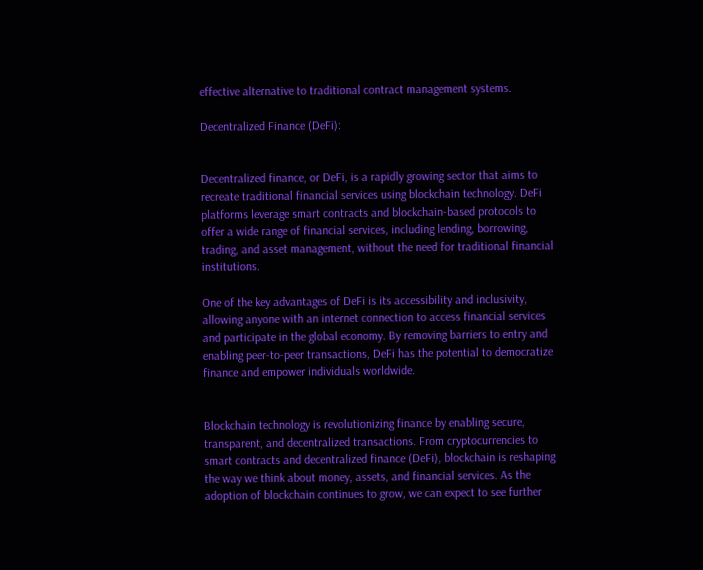effective alternative to traditional contract management systems.

Decentralized Finance (DeFi):


Decentralized finance, or DeFi, is a rapidly growing sector that aims to recreate traditional financial services using blockchain technology. DeFi platforms leverage smart contracts and blockchain-based protocols to offer a wide range of financial services, including lending, borrowing, trading, and asset management, without the need for traditional financial institutions.

One of the key advantages of DeFi is its accessibility and inclusivity, allowing anyone with an internet connection to access financial services and participate in the global economy. By removing barriers to entry and enabling peer-to-peer transactions, DeFi has the potential to democratize finance and empower individuals worldwide.


Blockchain technology is revolutionizing finance by enabling secure, transparent, and decentralized transactions. From cryptocurrencies to smart contracts and decentralized finance (DeFi), blockchain is reshaping the way we think about money, assets, and financial services. As the adoption of blockchain continues to grow, we can expect to see further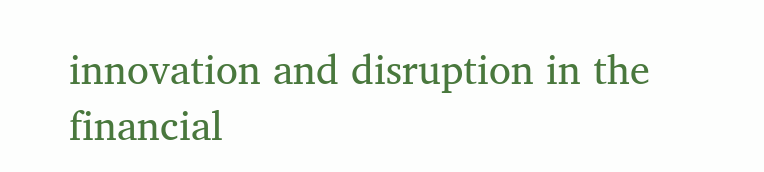innovation and disruption in the financial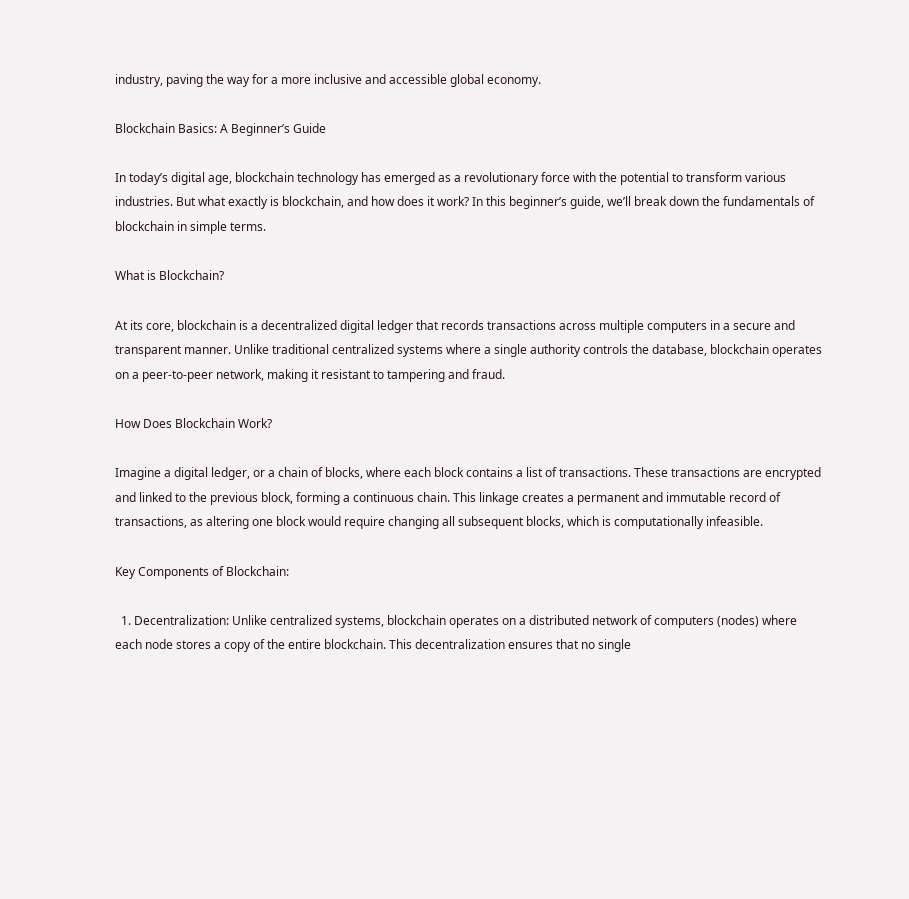industry, paving the way for a more inclusive and accessible global economy.

Blockchain Basics: A Beginner’s Guide

In today’s digital age, blockchain technology has emerged as a revolutionary force with the potential to transform various industries. But what exactly is blockchain, and how does it work? In this beginner’s guide, we’ll break down the fundamentals of blockchain in simple terms.

What is Blockchain?

At its core, blockchain is a decentralized digital ledger that records transactions across multiple computers in a secure and transparent manner. Unlike traditional centralized systems where a single authority controls the database, blockchain operates on a peer-to-peer network, making it resistant to tampering and fraud.

How Does Blockchain Work?

Imagine a digital ledger, or a chain of blocks, where each block contains a list of transactions. These transactions are encrypted and linked to the previous block, forming a continuous chain. This linkage creates a permanent and immutable record of transactions, as altering one block would require changing all subsequent blocks, which is computationally infeasible.

Key Components of Blockchain:

  1. Decentralization: Unlike centralized systems, blockchain operates on a distributed network of computers (nodes) where each node stores a copy of the entire blockchain. This decentralization ensures that no single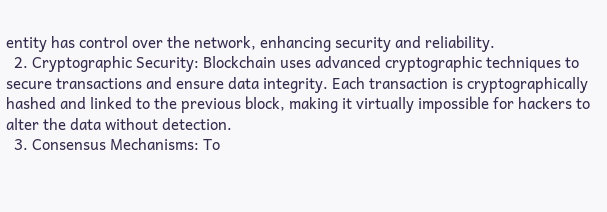entity has control over the network, enhancing security and reliability.
  2. Cryptographic Security: Blockchain uses advanced cryptographic techniques to secure transactions and ensure data integrity. Each transaction is cryptographically hashed and linked to the previous block, making it virtually impossible for hackers to alter the data without detection.
  3. Consensus Mechanisms: To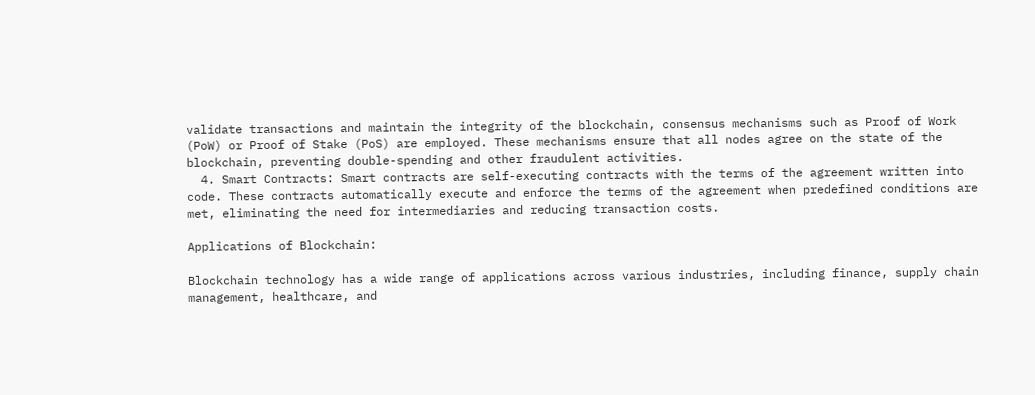validate transactions and maintain the integrity of the blockchain, consensus mechanisms such as Proof of Work (PoW) or Proof of Stake (PoS) are employed. These mechanisms ensure that all nodes agree on the state of the blockchain, preventing double-spending and other fraudulent activities.
  4. Smart Contracts: Smart contracts are self-executing contracts with the terms of the agreement written into code. These contracts automatically execute and enforce the terms of the agreement when predefined conditions are met, eliminating the need for intermediaries and reducing transaction costs.

Applications of Blockchain:

Blockchain technology has a wide range of applications across various industries, including finance, supply chain management, healthcare, and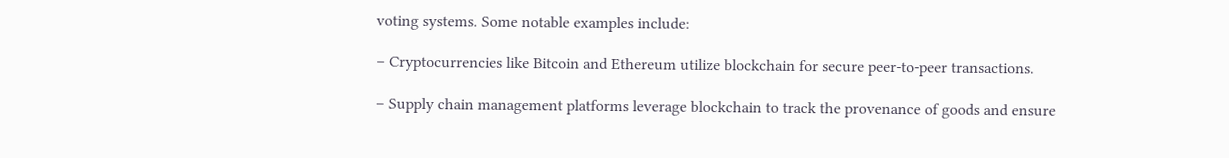voting systems. Some notable examples include:

– Cryptocurrencies like Bitcoin and Ethereum utilize blockchain for secure peer-to-peer transactions.

– Supply chain management platforms leverage blockchain to track the provenance of goods and ensure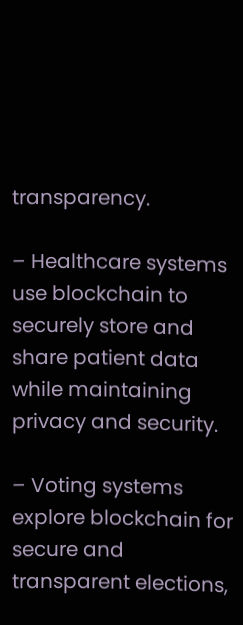transparency.

– Healthcare systems use blockchain to securely store and share patient data while maintaining privacy and security.

– Voting systems explore blockchain for secure and transparent elections,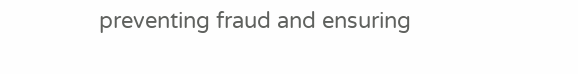preventing fraud and ensuring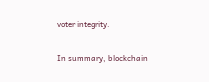voter integrity.


In summary, blockchain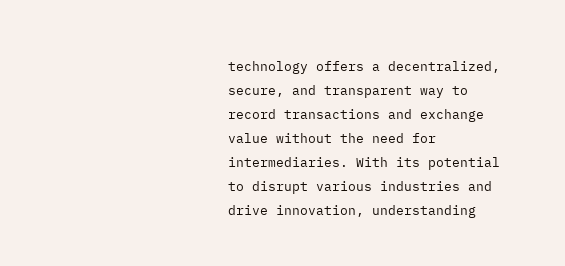technology offers a decentralized, secure, and transparent way to record transactions and exchange value without the need for intermediaries. With its potential to disrupt various industries and drive innovation, understanding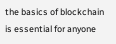the basics of blockchain is essential for anyone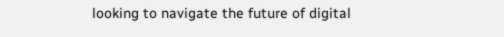looking to navigate the future of digital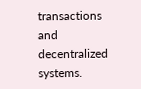transactions and decentralized systems.